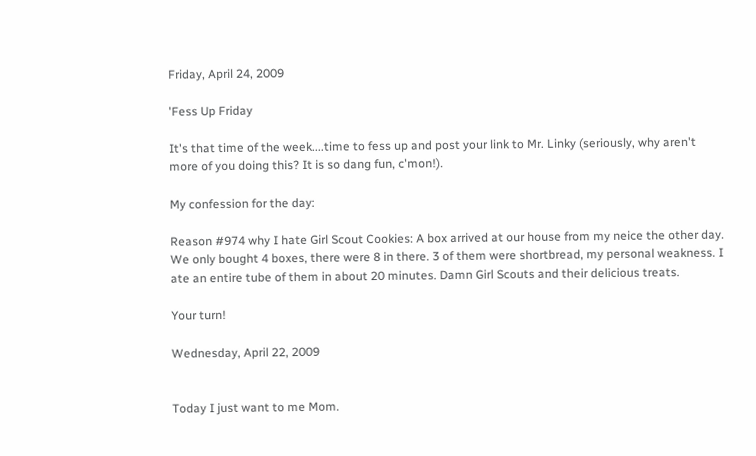Friday, April 24, 2009

'Fess Up Friday

It's that time of the week....time to fess up and post your link to Mr. Linky (seriously, why aren't more of you doing this? It is so dang fun, c'mon!).

My confession for the day:

Reason #974 why I hate Girl Scout Cookies: A box arrived at our house from my neice the other day. We only bought 4 boxes, there were 8 in there. 3 of them were shortbread, my personal weakness. I ate an entire tube of them in about 20 minutes. Damn Girl Scouts and their delicious treats.

Your turn!

Wednesday, April 22, 2009


Today I just want to me Mom.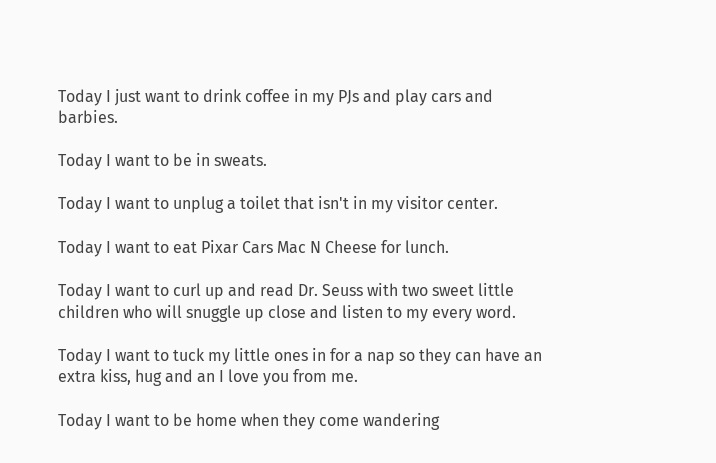Today I just want to drink coffee in my PJs and play cars and barbies.

Today I want to be in sweats.

Today I want to unplug a toilet that isn't in my visitor center.

Today I want to eat Pixar Cars Mac N Cheese for lunch.

Today I want to curl up and read Dr. Seuss with two sweet little children who will snuggle up close and listen to my every word.

Today I want to tuck my little ones in for a nap so they can have an extra kiss, hug and an I love you from me.

Today I want to be home when they come wandering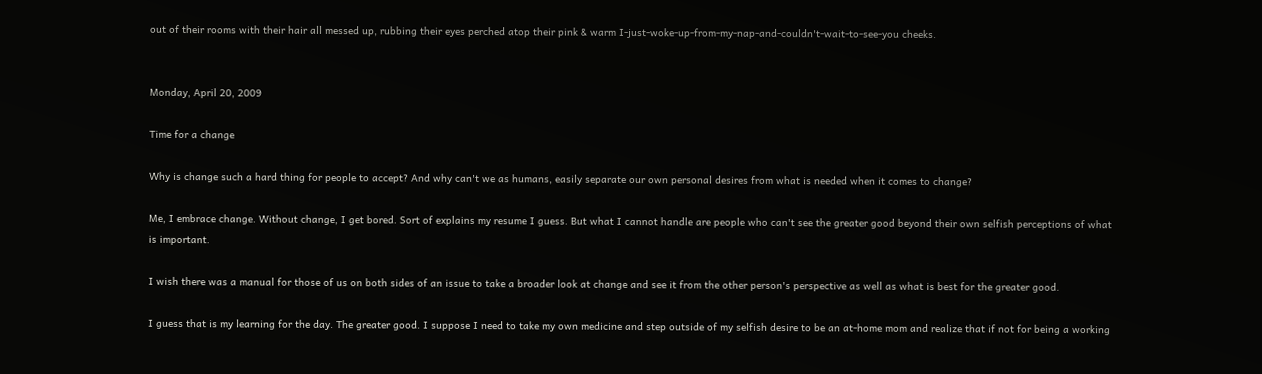out of their rooms with their hair all messed up, rubbing their eyes perched atop their pink & warm I-just-woke-up-from-my-nap-and-couldn't-wait-to-see-you cheeks.


Monday, April 20, 2009

Time for a change

Why is change such a hard thing for people to accept? And why can't we as humans, easily separate our own personal desires from what is needed when it comes to change?

Me, I embrace change. Without change, I get bored. Sort of explains my resume I guess. But what I cannot handle are people who can't see the greater good beyond their own selfish perceptions of what is important.

I wish there was a manual for those of us on both sides of an issue to take a broader look at change and see it from the other person's perspective as well as what is best for the greater good.

I guess that is my learning for the day. The greater good. I suppose I need to take my own medicine and step outside of my selfish desire to be an at-home mom and realize that if not for being a working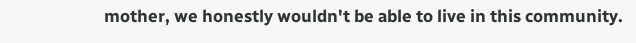mother, we honestly wouldn't be able to live in this community.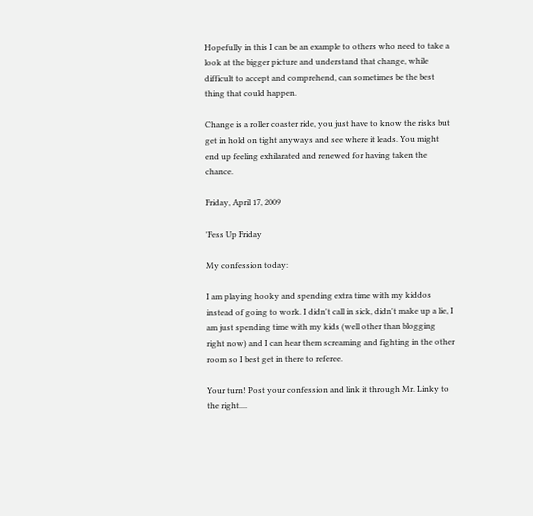Hopefully in this I can be an example to others who need to take a look at the bigger picture and understand that change, while difficult to accept and comprehend, can sometimes be the best thing that could happen.

Change is a roller coaster ride, you just have to know the risks but get in hold on tight anyways and see where it leads. You might end up feeling exhilarated and renewed for having taken the chance.

Friday, April 17, 2009

'Fess Up Friday

My confession today:

I am playing hooky and spending extra time with my kiddos instead of going to work. I didn't call in sick, didn't make up a lie, I am just spending time with my kids (well other than blogging right now) and I can hear them screaming and fighting in the other room so I best get in there to referee.

Your turn! Post your confession and link it through Mr. Linky to the right....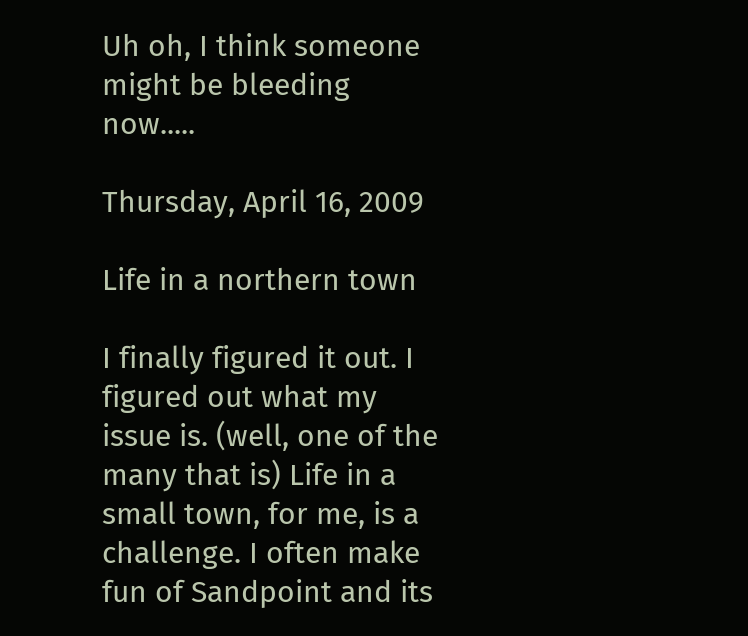Uh oh, I think someone might be bleeding now.....

Thursday, April 16, 2009

Life in a northern town

I finally figured it out. I figured out what my issue is. (well, one of the many that is) Life in a small town, for me, is a challenge. I often make fun of Sandpoint and its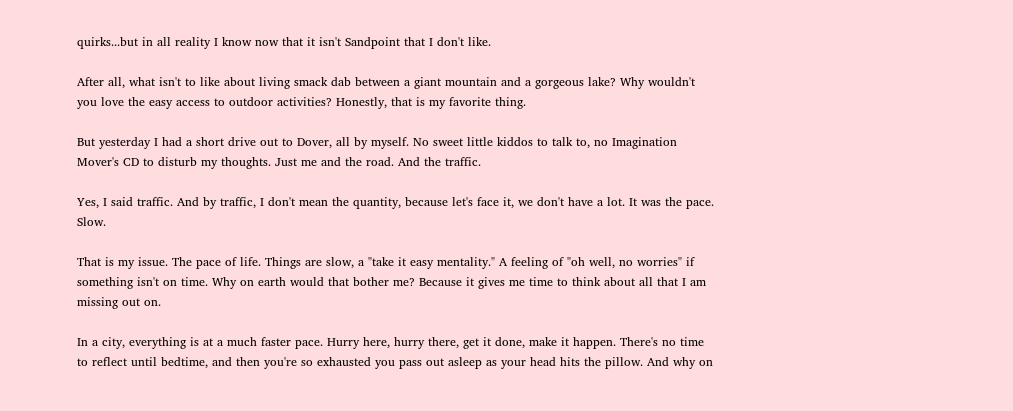quirks...but in all reality I know now that it isn't Sandpoint that I don't like.

After all, what isn't to like about living smack dab between a giant mountain and a gorgeous lake? Why wouldn't you love the easy access to outdoor activities? Honestly, that is my favorite thing.

But yesterday I had a short drive out to Dover, all by myself. No sweet little kiddos to talk to, no Imagination Mover's CD to disturb my thoughts. Just me and the road. And the traffic.

Yes, I said traffic. And by traffic, I don't mean the quantity, because let's face it, we don't have a lot. It was the pace. Slow.

That is my issue. The pace of life. Things are slow, a "take it easy mentality." A feeling of "oh well, no worries" if something isn't on time. Why on earth would that bother me? Because it gives me time to think about all that I am missing out on.

In a city, everything is at a much faster pace. Hurry here, hurry there, get it done, make it happen. There's no time to reflect until bedtime, and then you're so exhausted you pass out asleep as your head hits the pillow. And why on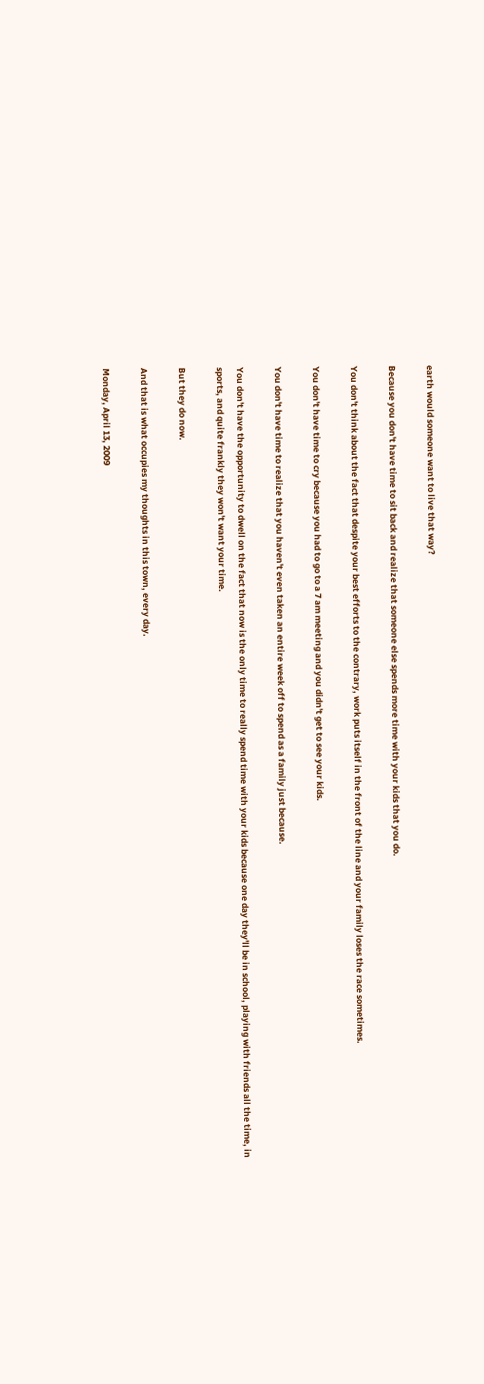earth would someone want to live that way?

Because you don't have time to sit back and realize that someone else spends more time with your kids that you do.

You don't think about the fact that despite your best efforts to the contrary, work puts itself in the front of the line and your family loses the race sometimes.

You don't have time to cry because you had to go to a 7 am meeting and you didn't get to see your kids.

You don't have time to realize that you haven't even taken an entire week off to spend as a family just because.

You don't have the opportunity to dwell on the fact that now is the only time to really spend time with your kids because one day they'll be in school, playing with friends all the time, in sports, and quite frankly they won't want your time.

But they do now.

And that is what occupies my thoughts in this town, every day.

Monday, April 13, 2009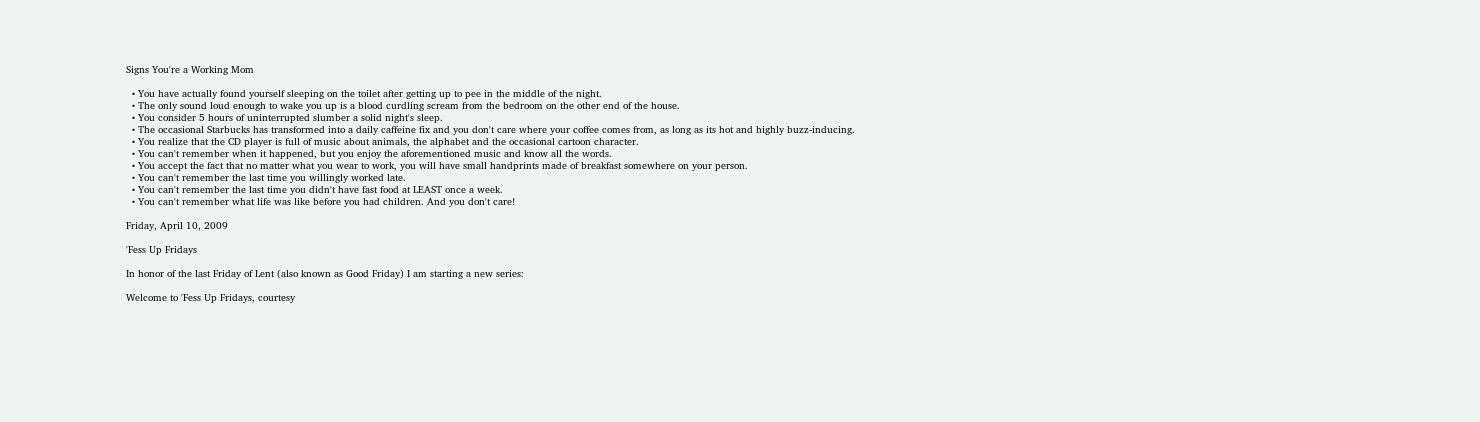Signs You're a Working Mom

  • You have actually found yourself sleeping on the toilet after getting up to pee in the middle of the night.
  • The only sound loud enough to wake you up is a blood curdling scream from the bedroom on the other end of the house.
  • You consider 5 hours of uninterrupted slumber a solid night's sleep.
  • The occasional Starbucks has transformed into a daily caffeine fix and you don't care where your coffee comes from, as long as its hot and highly buzz-inducing.
  • You realize that the CD player is full of music about animals, the alphabet and the occasional cartoon character.
  • You can't remember when it happened, but you enjoy the aforementioned music and know all the words.
  • You accept the fact that no matter what you wear to work, you will have small handprints made of breakfast somewhere on your person.
  • You can't remember the last time you willingly worked late.
  • You can't remember the last time you didn't have fast food at LEAST once a week.
  • You can't remember what life was like before you had children. And you don't care!

Friday, April 10, 2009

'Fess Up Fridays

In honor of the last Friday of Lent (also known as Good Friday) I am starting a new series:

Welcome to 'Fess Up Fridays, courtesy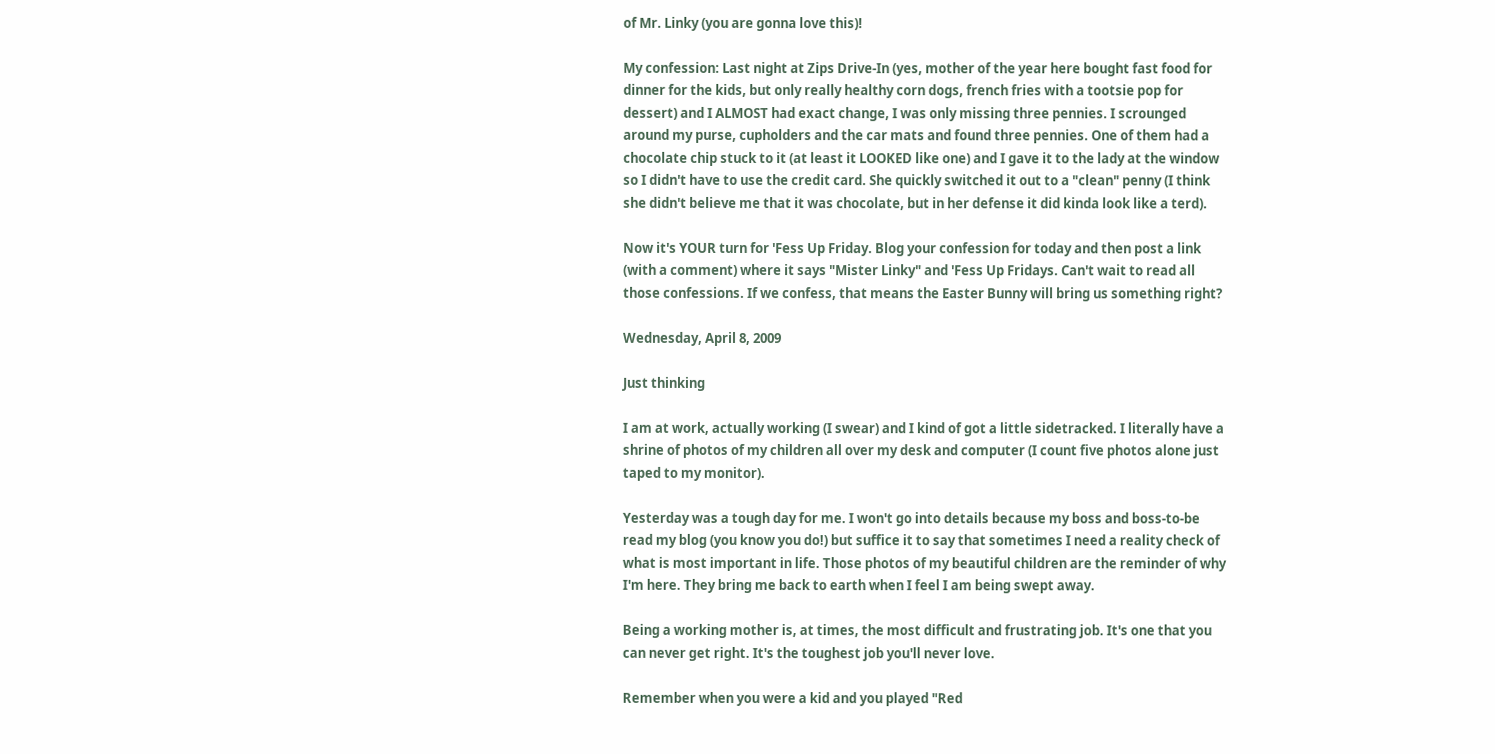of Mr. Linky (you are gonna love this)!

My confession: Last night at Zips Drive-In (yes, mother of the year here bought fast food for dinner for the kids, but only really healthy corn dogs, french fries with a tootsie pop for dessert) and I ALMOST had exact change, I was only missing three pennies. I scrounged around my purse, cupholders and the car mats and found three pennies. One of them had a chocolate chip stuck to it (at least it LOOKED like one) and I gave it to the lady at the window so I didn't have to use the credit card. She quickly switched it out to a "clean" penny (I think she didn't believe me that it was chocolate, but in her defense it did kinda look like a terd).

Now it's YOUR turn for 'Fess Up Friday. Blog your confession for today and then post a link (with a comment) where it says "Mister Linky" and 'Fess Up Fridays. Can't wait to read all those confessions. If we confess, that means the Easter Bunny will bring us something right?

Wednesday, April 8, 2009

Just thinking

I am at work, actually working (I swear) and I kind of got a little sidetracked. I literally have a shrine of photos of my children all over my desk and computer (I count five photos alone just taped to my monitor).

Yesterday was a tough day for me. I won't go into details because my boss and boss-to-be read my blog (you know you do!) but suffice it to say that sometimes I need a reality check of what is most important in life. Those photos of my beautiful children are the reminder of why I'm here. They bring me back to earth when I feel I am being swept away.

Being a working mother is, at times, the most difficult and frustrating job. It's one that you can never get right. It's the toughest job you'll never love.

Remember when you were a kid and you played "Red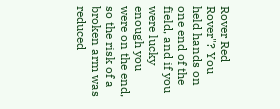Rover Red Rover"? You held hands on one end of the field, and if you were lucky enough you were on the end, so the risk of a broken arm was reduced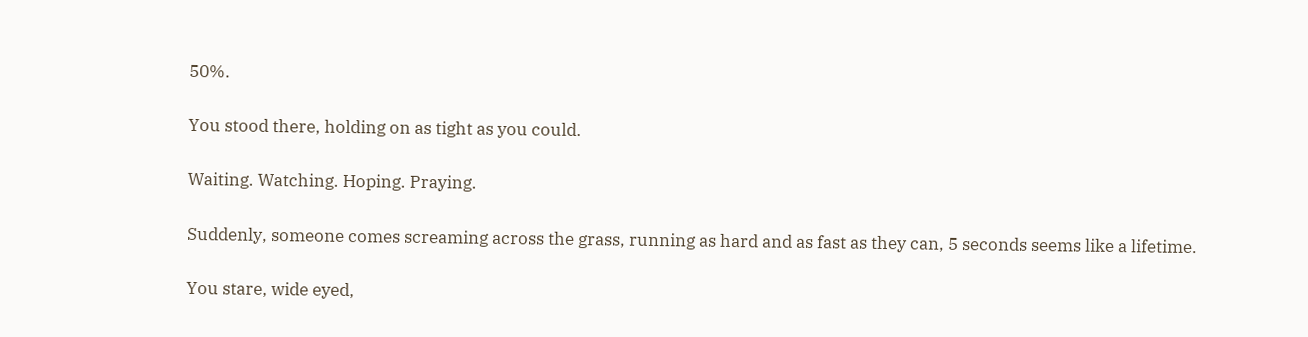50%.

You stood there, holding on as tight as you could.

Waiting. Watching. Hoping. Praying.

Suddenly, someone comes screaming across the grass, running as hard and as fast as they can, 5 seconds seems like a lifetime.

You stare, wide eyed,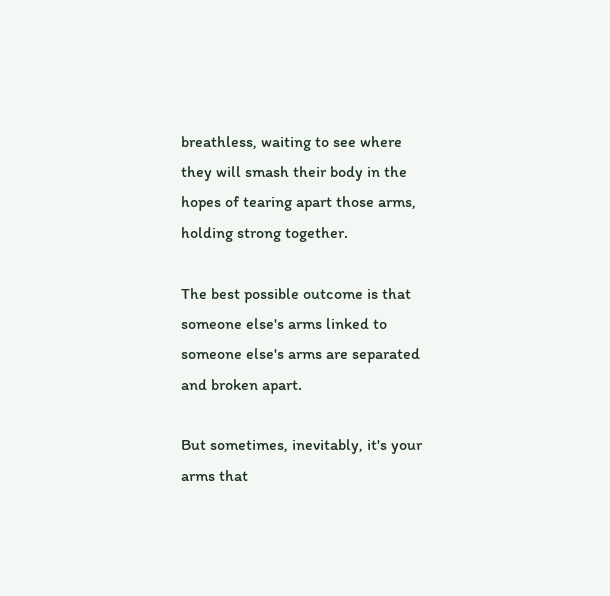breathless, waiting to see where they will smash their body in the hopes of tearing apart those arms, holding strong together.

The best possible outcome is that someone else's arms linked to someone else's arms are separated and broken apart.

But sometimes, inevitably, it's your arms that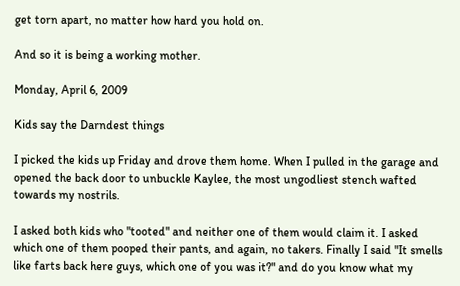get torn apart, no matter how hard you hold on.

And so it is being a working mother.

Monday, April 6, 2009

Kids say the Darndest things

I picked the kids up Friday and drove them home. When I pulled in the garage and opened the back door to unbuckle Kaylee, the most ungodliest stench wafted towards my nostrils.

I asked both kids who "tooted" and neither one of them would claim it. I asked which one of them pooped their pants, and again, no takers. Finally I said "It smells like farts back here guys, which one of you was it?" and do you know what my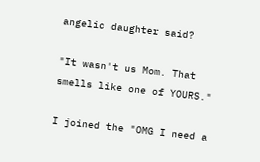angelic daughter said?

"It wasn't us Mom. That smells like one of YOURS."

I joined the "OMG I need a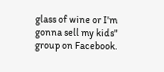glass of wine or I'm gonna sell my kids" group on Facebook.